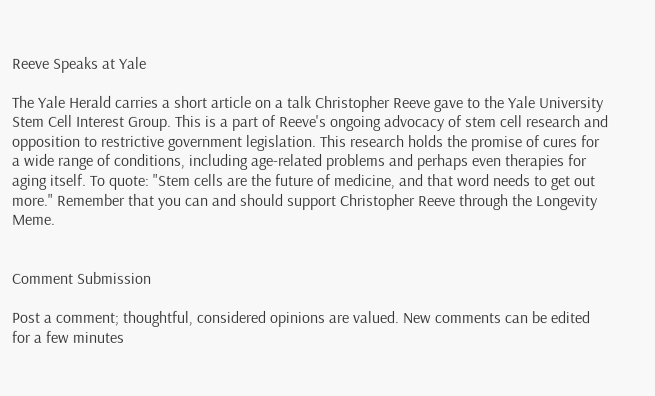Reeve Speaks at Yale

The Yale Herald carries a short article on a talk Christopher Reeve gave to the Yale University Stem Cell Interest Group. This is a part of Reeve's ongoing advocacy of stem cell research and opposition to restrictive government legislation. This research holds the promise of cures for a wide range of conditions, including age-related problems and perhaps even therapies for aging itself. To quote: "Stem cells are the future of medicine, and that word needs to get out more." Remember that you can and should support Christopher Reeve through the Longevity Meme.


Comment Submission

Post a comment; thoughtful, considered opinions are valued. New comments can be edited for a few minutes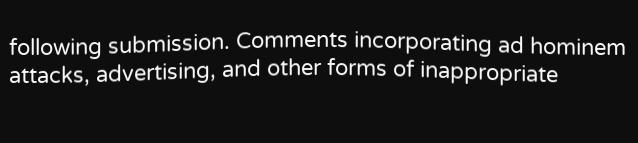following submission. Comments incorporating ad hominem attacks, advertising, and other forms of inappropriate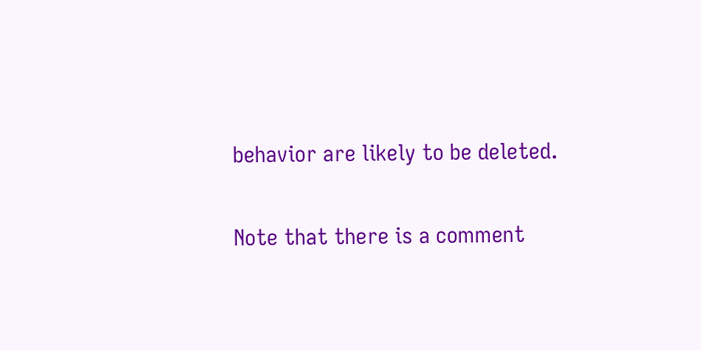behavior are likely to be deleted.

Note that there is a comment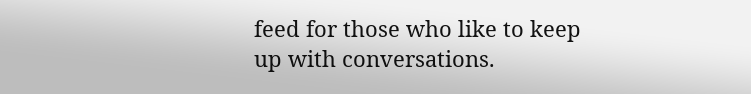feed for those who like to keep up with conversations.